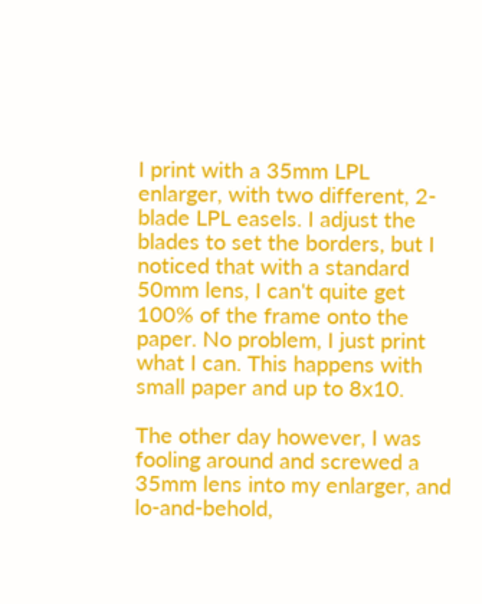I print with a 35mm LPL enlarger, with two different, 2-blade LPL easels. I adjust the blades to set the borders, but I noticed that with a standard 50mm lens, I can't quite get 100% of the frame onto the paper. No problem, I just print what I can. This happens with small paper and up to 8x10.

The other day however, I was fooling around and screwed a 35mm lens into my enlarger, and lo-and-behold,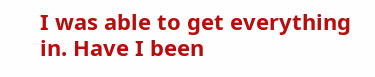I was able to get everything in. Have I been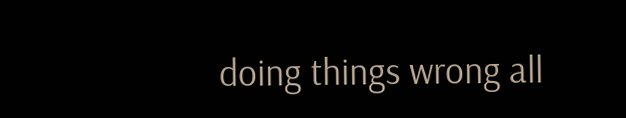doing things wrong all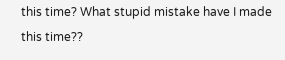this time? What stupid mistake have I made this time??